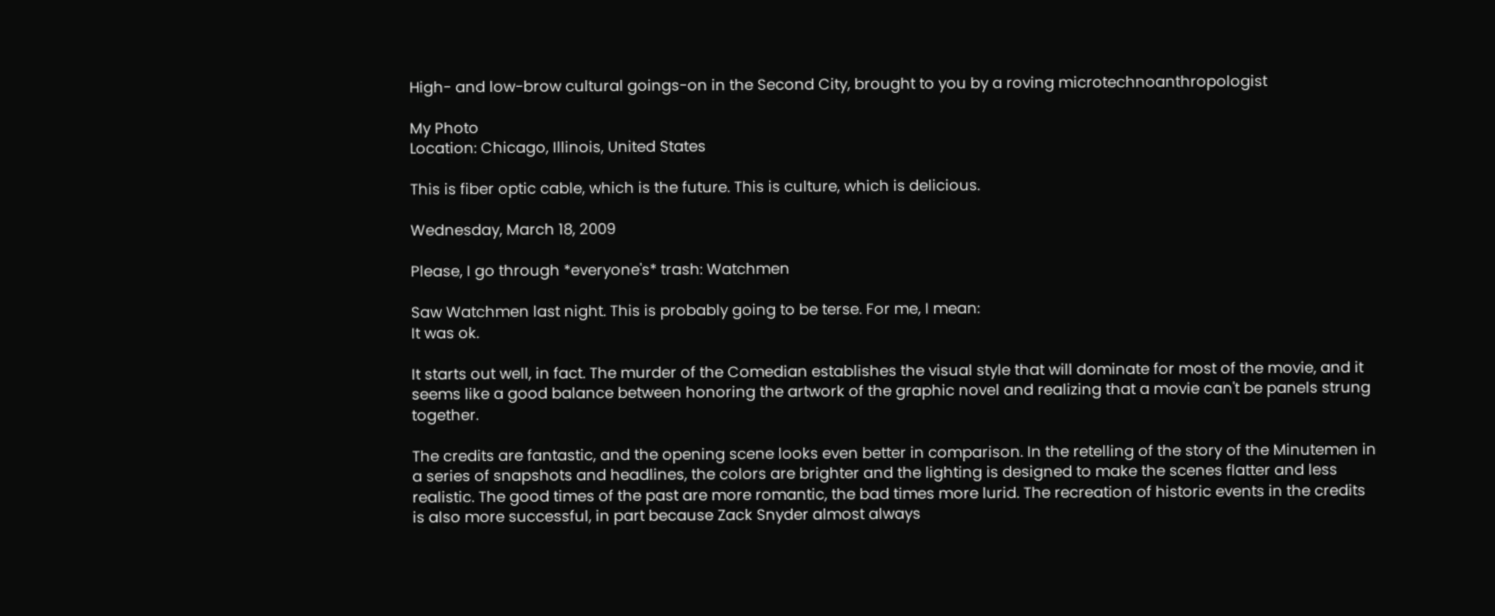High- and low-brow cultural goings-on in the Second City, brought to you by a roving microtechnoanthropologist

My Photo
Location: Chicago, Illinois, United States

This is fiber optic cable, which is the future. This is culture, which is delicious.

Wednesday, March 18, 2009

Please, I go through *everyone's* trash: Watchmen

Saw Watchmen last night. This is probably going to be terse. For me, I mean:
It was ok.

It starts out well, in fact. The murder of the Comedian establishes the visual style that will dominate for most of the movie, and it seems like a good balance between honoring the artwork of the graphic novel and realizing that a movie can't be panels strung together.

The credits are fantastic, and the opening scene looks even better in comparison. In the retelling of the story of the Minutemen in a series of snapshots and headlines, the colors are brighter and the lighting is designed to make the scenes flatter and less realistic. The good times of the past are more romantic, the bad times more lurid. The recreation of historic events in the credits is also more successful, in part because Zack Snyder almost always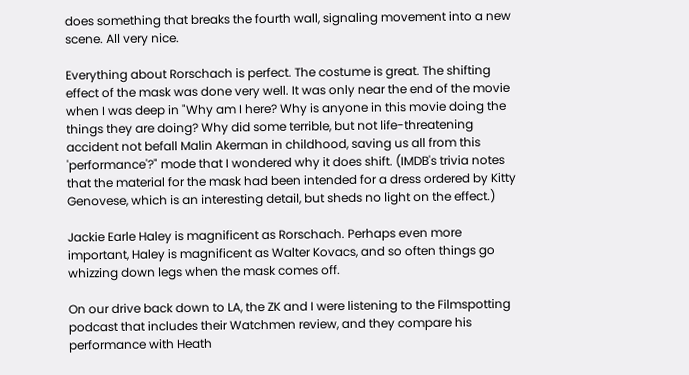does something that breaks the fourth wall, signaling movement into a new scene. All very nice.

Everything about Rorschach is perfect. The costume is great. The shifting effect of the mask was done very well. It was only near the end of the movie when I was deep in "Why am I here? Why is anyone in this movie doing the things they are doing? Why did some terrible, but not life-threatening accident not befall Malin Akerman in childhood, saving us all from this 'performance'?" mode that I wondered why it does shift. (IMDB's trivia notes that the material for the mask had been intended for a dress ordered by Kitty Genovese, which is an interesting detail, but sheds no light on the effect.)

Jackie Earle Haley is magnificent as Rorschach. Perhaps even more important, Haley is magnificent as Walter Kovacs, and so often things go whizzing down legs when the mask comes off.

On our drive back down to LA, the ZK and I were listening to the Filmspotting podcast that includes their Watchmen review, and they compare his performance with Heath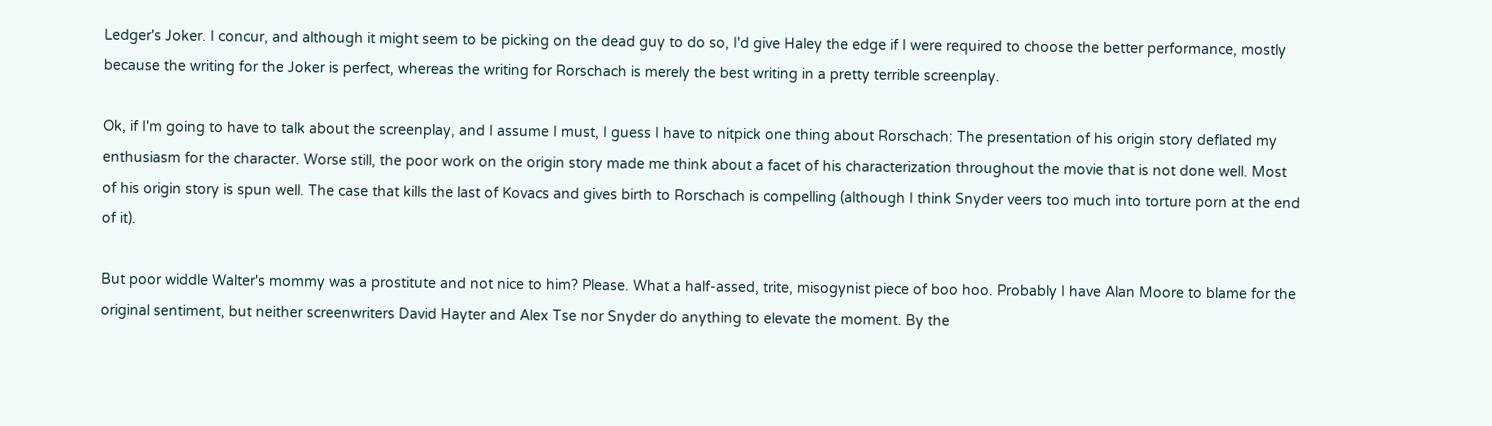Ledger's Joker. I concur, and although it might seem to be picking on the dead guy to do so, I'd give Haley the edge if I were required to choose the better performance, mostly because the writing for the Joker is perfect, whereas the writing for Rorschach is merely the best writing in a pretty terrible screenplay.

Ok, if I'm going to have to talk about the screenplay, and I assume I must, I guess I have to nitpick one thing about Rorschach: The presentation of his origin story deflated my enthusiasm for the character. Worse still, the poor work on the origin story made me think about a facet of his characterization throughout the movie that is not done well. Most of his origin story is spun well. The case that kills the last of Kovacs and gives birth to Rorschach is compelling (although I think Snyder veers too much into torture porn at the end of it).

But poor widdle Walter's mommy was a prostitute and not nice to him? Please. What a half-assed, trite, misogynist piece of boo hoo. Probably I have Alan Moore to blame for the original sentiment, but neither screenwriters David Hayter and Alex Tse nor Snyder do anything to elevate the moment. By the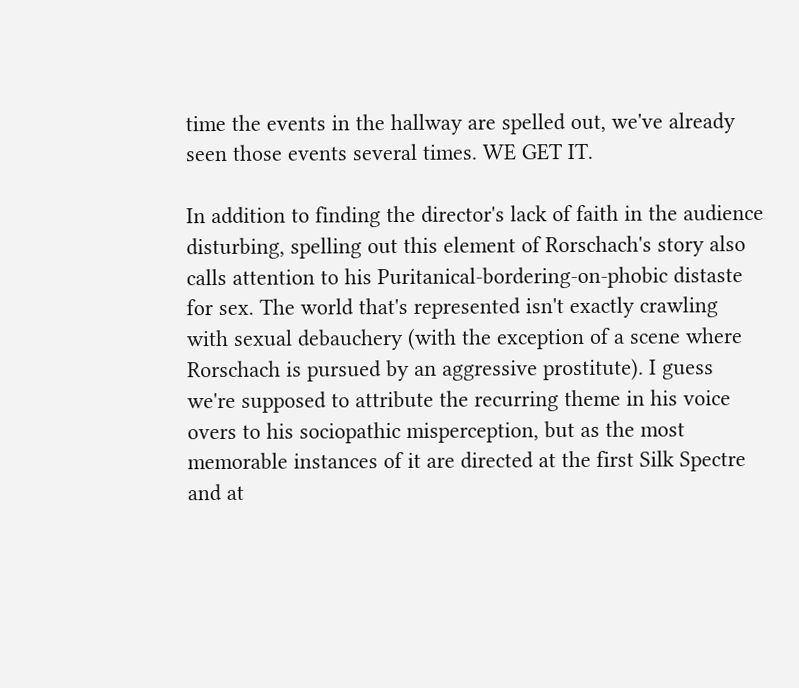time the events in the hallway are spelled out, we've already seen those events several times. WE GET IT.

In addition to finding the director's lack of faith in the audience disturbing, spelling out this element of Rorschach's story also calls attention to his Puritanical-bordering-on-phobic distaste for sex. The world that's represented isn't exactly crawling with sexual debauchery (with the exception of a scene where Rorschach is pursued by an aggressive prostitute). I guess we're supposed to attribute the recurring theme in his voice overs to his sociopathic misperception, but as the most memorable instances of it are directed at the first Silk Spectre and at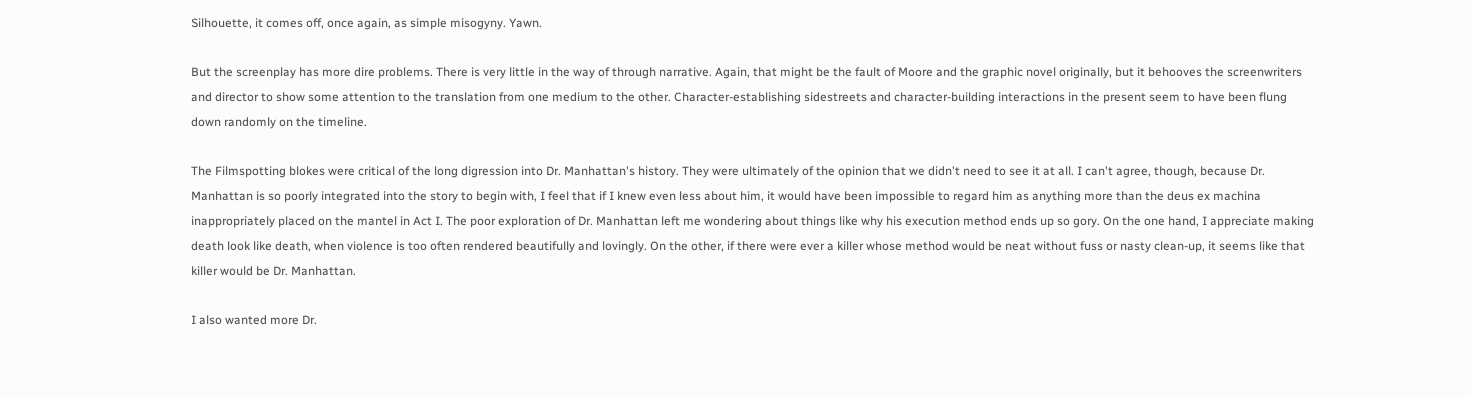Silhouette, it comes off, once again, as simple misogyny. Yawn.

But the screenplay has more dire problems. There is very little in the way of through narrative. Again, that might be the fault of Moore and the graphic novel originally, but it behooves the screenwriters and director to show some attention to the translation from one medium to the other. Character-establishing sidestreets and character-building interactions in the present seem to have been flung down randomly on the timeline.

The Filmspotting blokes were critical of the long digression into Dr. Manhattan's history. They were ultimately of the opinion that we didn't need to see it at all. I can't agree, though, because Dr. Manhattan is so poorly integrated into the story to begin with, I feel that if I knew even less about him, it would have been impossible to regard him as anything more than the deus ex machina inappropriately placed on the mantel in Act I. The poor exploration of Dr. Manhattan left me wondering about things like why his execution method ends up so gory. On the one hand, I appreciate making death look like death, when violence is too often rendered beautifully and lovingly. On the other, if there were ever a killer whose method would be neat without fuss or nasty clean-up, it seems like that killer would be Dr. Manhattan.

I also wanted more Dr.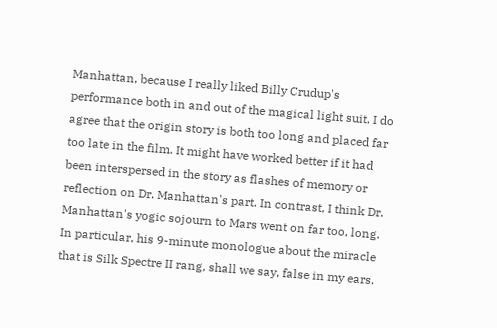Manhattan, because I really liked Billy Crudup's performance both in and out of the magical light suit. I do agree that the origin story is both too long and placed far too late in the film. It might have worked better if it had been interspersed in the story as flashes of memory or reflection on Dr. Manhattan's part. In contrast, I think Dr. Manhattan's yogic sojourn to Mars went on far too, long. In particular, his 9-minute monologue about the miracle that is Silk Spectre II rang, shall we say, false in my ears.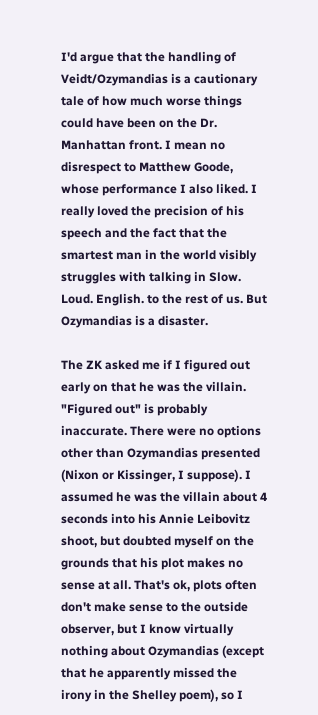I'd argue that the handling of Veidt/Ozymandias is a cautionary tale of how much worse things could have been on the Dr. Manhattan front. I mean no disrespect to Matthew Goode, whose performance I also liked. I really loved the precision of his speech and the fact that the smartest man in the world visibly struggles with talking in Slow. Loud. English. to the rest of us. But Ozymandias is a disaster.

The ZK asked me if I figured out early on that he was the villain. "Figured out" is probably inaccurate. There were no options other than Ozymandias presented (Nixon or Kissinger, I suppose). I assumed he was the villain about 4 seconds into his Annie Leibovitz shoot, but doubted myself on the grounds that his plot makes no sense at all. That's ok, plots often don't make sense to the outside observer, but I know virtually nothing about Ozymandias (except that he apparently missed the irony in the Shelley poem), so I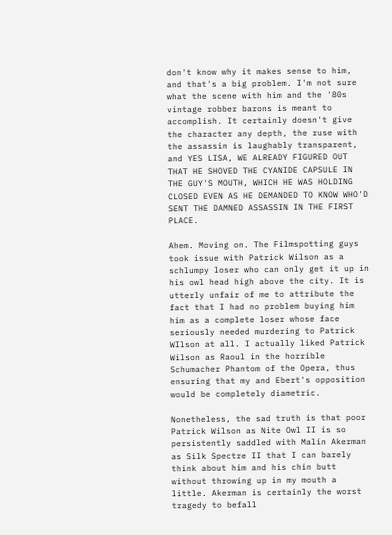don't know why it makes sense to him, and that's a big problem. I'm not sure what the scene with him and the '80s vintage robber barons is meant to accomplish. It certainly doesn't give the character any depth, the ruse with the assassin is laughably transparent, and YES LISA, WE ALREADY FIGURED OUT THAT HE SHOVED THE CYANIDE CAPSULE IN THE GUY'S MOUTH, WHICH HE WAS HOLDING CLOSED EVEN AS HE DEMANDED TO KNOW WHO'D SENT THE DAMNED ASSASSIN IN THE FIRST PLACE.

Ahem. Moving on. The Filmspotting guys took issue with Patrick Wilson as a schlumpy loser who can only get it up in his owl head high above the city. It is utterly unfair of me to attribute the fact that I had no problem buying him him as a complete loser whose face seriously needed murdering to Patrick WIlson at all. I actually liked Patrick Wilson as Raoul in the horrible Schumacher Phantom of the Opera, thus ensuring that my and Ebert's opposition would be completely diametric.

Nonetheless, the sad truth is that poor Patrick Wilson as Nite Owl II is so persistently saddled with Malin Akerman as Silk Spectre II that I can barely think about him and his chin butt without throwing up in my mouth a little. Akerman is certainly the worst tragedy to befall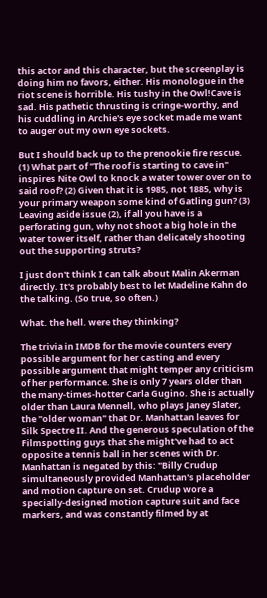this actor and this character, but the screenplay is doing him no favors, either. His monologue in the riot scene is horrible. His tushy in the Owl!Cave is sad. His pathetic thrusting is cringe-worthy, and his cuddling in Archie's eye socket made me want to auger out my own eye sockets.

But I should back up to the prenookie fire rescue. (1) What part of "The roof is starting to cave in" inspires Nite Owl to knock a water tower over on to said roof? (2) Given that it is 1985, not 1885, why is your primary weapon some kind of Gatling gun? (3) Leaving aside issue (2), if all you have is a perforating gun, why not shoot a big hole in the water tower itself, rather than delicately shooting out the supporting struts?

I just don't think I can talk about Malin Akerman directly. It's probably best to let Madeline Kahn do the talking. (So true, so often.)

What. the hell. were they thinking?

The trivia in IMDB for the movie counters every possible argument for her casting and every possible argument that might temper any criticism of her performance. She is only 7 years older than the many-times-hotter Carla Gugino. She is actually older than Laura Mennell, who plays Janey Slater, the "older woman" that Dr. Manhattan leaves for Silk Spectre II. And the generous speculation of the Filmspotting guys that she might've had to act opposite a tennis ball in her scenes with Dr. Manhattan is negated by this: "Billy Crudup simultaneously provided Manhattan's placeholder and motion capture on set. Crudup wore a specially-designed motion capture suit and face markers, and was constantly filmed by at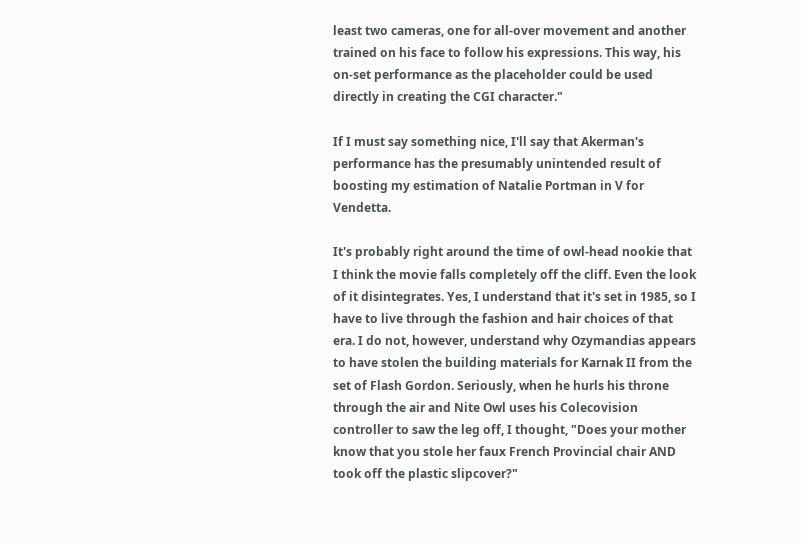least two cameras, one for all-over movement and another trained on his face to follow his expressions. This way, his on-set performance as the placeholder could be used directly in creating the CGI character."

If I must say something nice, I'll say that Akerman's performance has the presumably unintended result of boosting my estimation of Natalie Portman in V for Vendetta.

It's probably right around the time of owl-head nookie that I think the movie falls completely off the cliff. Even the look of it disintegrates. Yes, I understand that it's set in 1985, so I have to live through the fashion and hair choices of that era. I do not, however, understand why Ozymandias appears to have stolen the building materials for Karnak II from the set of Flash Gordon. Seriously, when he hurls his throne through the air and Nite Owl uses his Colecovision controller to saw the leg off, I thought, "Does your mother know that you stole her faux French Provincial chair AND took off the plastic slipcover?"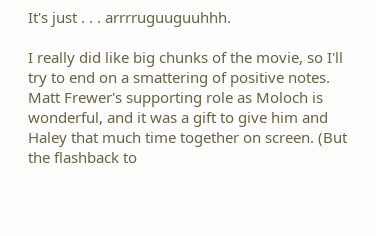It's just . . . arrrruguuguuhhh.

I really did like big chunks of the movie, so I'll try to end on a smattering of positive notes. Matt Frewer's supporting role as Moloch is wonderful, and it was a gift to give him and Haley that much time together on screen. (But the flashback to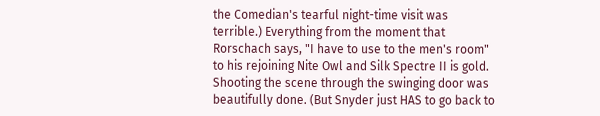the Comedian's tearful night-time visit was terrible.) Everything from the moment that Rorschach says, "I have to use to the men's room" to his rejoining Nite Owl and Silk Spectre II is gold. Shooting the scene through the swinging door was beautifully done. (But Snyder just HAS to go back to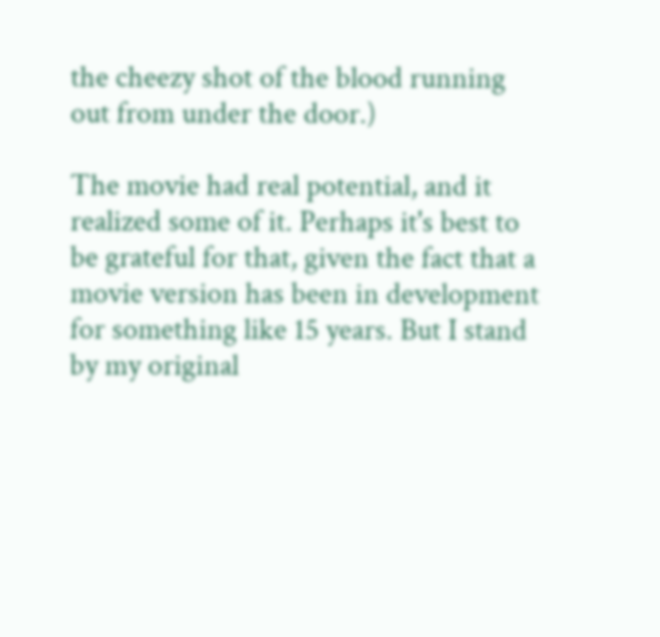the cheezy shot of the blood running out from under the door.)

The movie had real potential, and it realized some of it. Perhaps it's best to be grateful for that, given the fact that a movie version has been in development for something like 15 years. But I stand by my original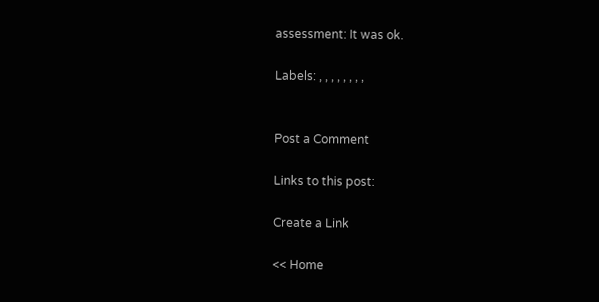assessment: It was ok.

Labels: , , , , , , , ,


Post a Comment

Links to this post:

Create a Link

<< Home